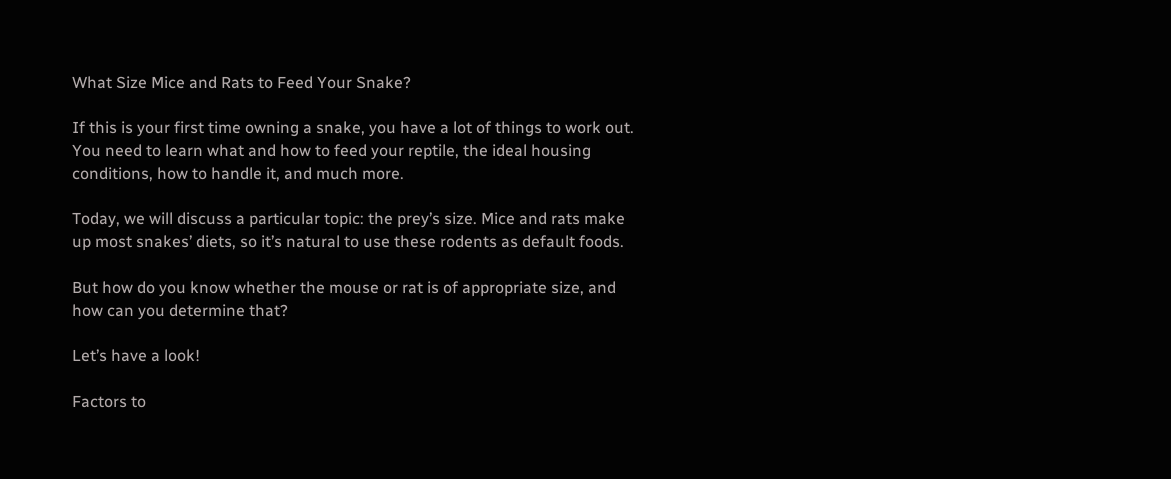What Size Mice and Rats to Feed Your Snake?

If this is your first time owning a snake, you have a lot of things to work out. You need to learn what and how to feed your reptile, the ideal housing conditions, how to handle it, and much more.

Today, we will discuss a particular topic: the prey’s size. Mice and rats make up most snakes’ diets, so it’s natural to use these rodents as default foods.

But how do you know whether the mouse or rat is of appropriate size, and how can you determine that?

Let’s have a look!

Factors to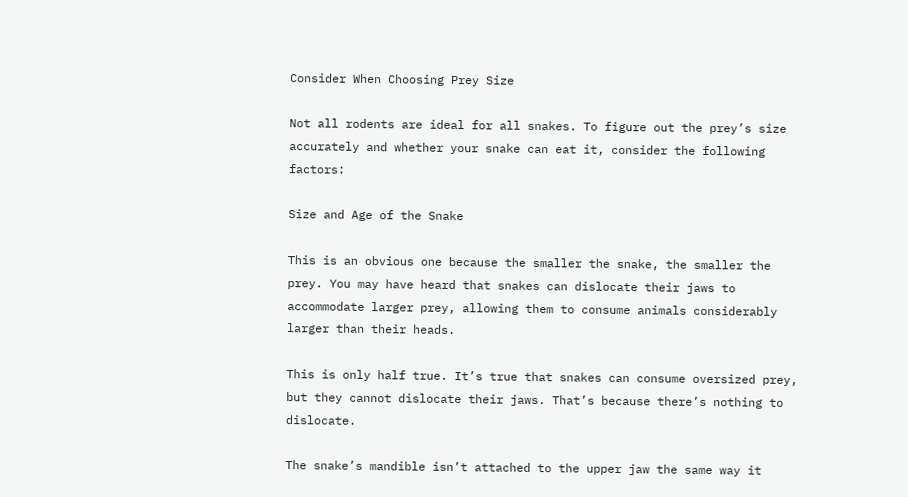Consider When Choosing Prey Size

Not all rodents are ideal for all snakes. To figure out the prey’s size accurately and whether your snake can eat it, consider the following factors:

Size and Age of the Snake

This is an obvious one because the smaller the snake, the smaller the prey. You may have heard that snakes can dislocate their jaws to accommodate larger prey, allowing them to consume animals considerably larger than their heads.

This is only half true. It’s true that snakes can consume oversized prey, but they cannot dislocate their jaws. That’s because there’s nothing to dislocate.

The snake’s mandible isn’t attached to the upper jaw the same way it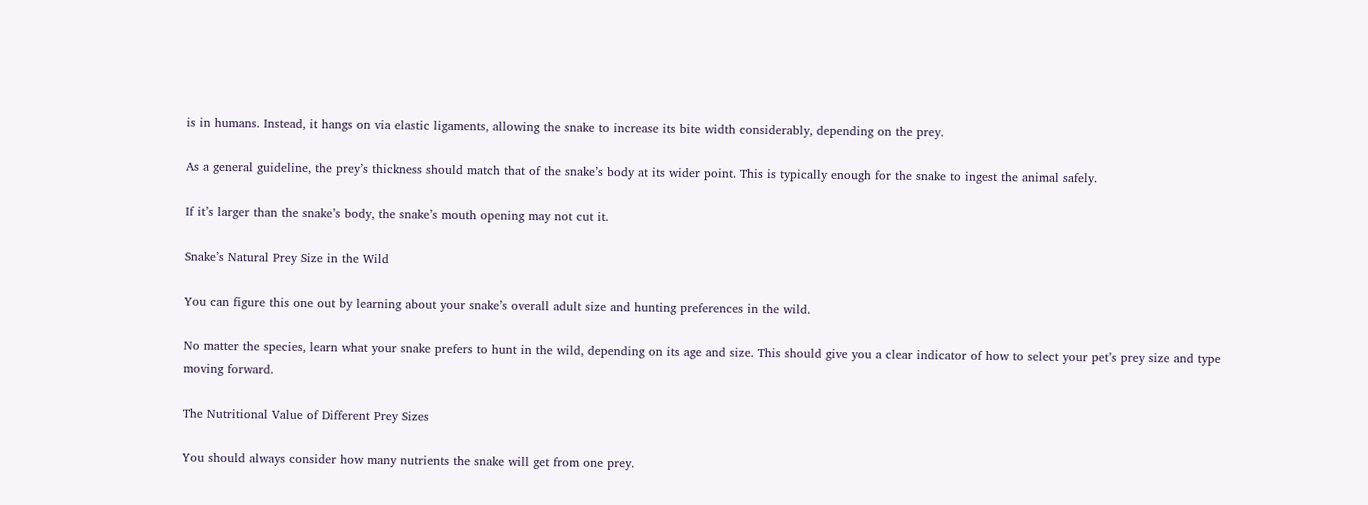is in humans. Instead, it hangs on via elastic ligaments, allowing the snake to increase its bite width considerably, depending on the prey.

As a general guideline, the prey’s thickness should match that of the snake’s body at its wider point. This is typically enough for the snake to ingest the animal safely.

If it’s larger than the snake’s body, the snake’s mouth opening may not cut it.

Snake’s Natural Prey Size in the Wild

You can figure this one out by learning about your snake’s overall adult size and hunting preferences in the wild.

No matter the species, learn what your snake prefers to hunt in the wild, depending on its age and size. This should give you a clear indicator of how to select your pet’s prey size and type moving forward.

The Nutritional Value of Different Prey Sizes

You should always consider how many nutrients the snake will get from one prey.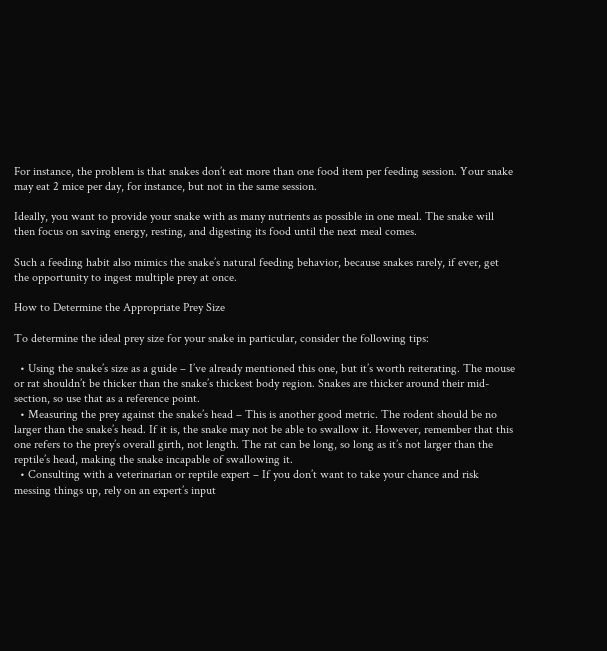For instance, the problem is that snakes don’t eat more than one food item per feeding session. Your snake may eat 2 mice per day, for instance, but not in the same session.

Ideally, you want to provide your snake with as many nutrients as possible in one meal. The snake will then focus on saving energy, resting, and digesting its food until the next meal comes.

Such a feeding habit also mimics the snake’s natural feeding behavior, because snakes rarely, if ever, get the opportunity to ingest multiple prey at once.

How to Determine the Appropriate Prey Size

To determine the ideal prey size for your snake in particular, consider the following tips:

  • Using the snake’s size as a guide – I’ve already mentioned this one, but it’s worth reiterating. The mouse or rat shouldn’t be thicker than the snake’s thickest body region. Snakes are thicker around their mid-section, so use that as a reference point.
  • Measuring the prey against the snake’s head – This is another good metric. The rodent should be no larger than the snake’s head. If it is, the snake may not be able to swallow it. However, remember that this one refers to the prey’s overall girth, not length. The rat can be long, so long as it’s not larger than the reptile’s head, making the snake incapable of swallowing it.
  • Consulting with a veterinarian or reptile expert – If you don’t want to take your chance and risk messing things up, rely on an expert’s input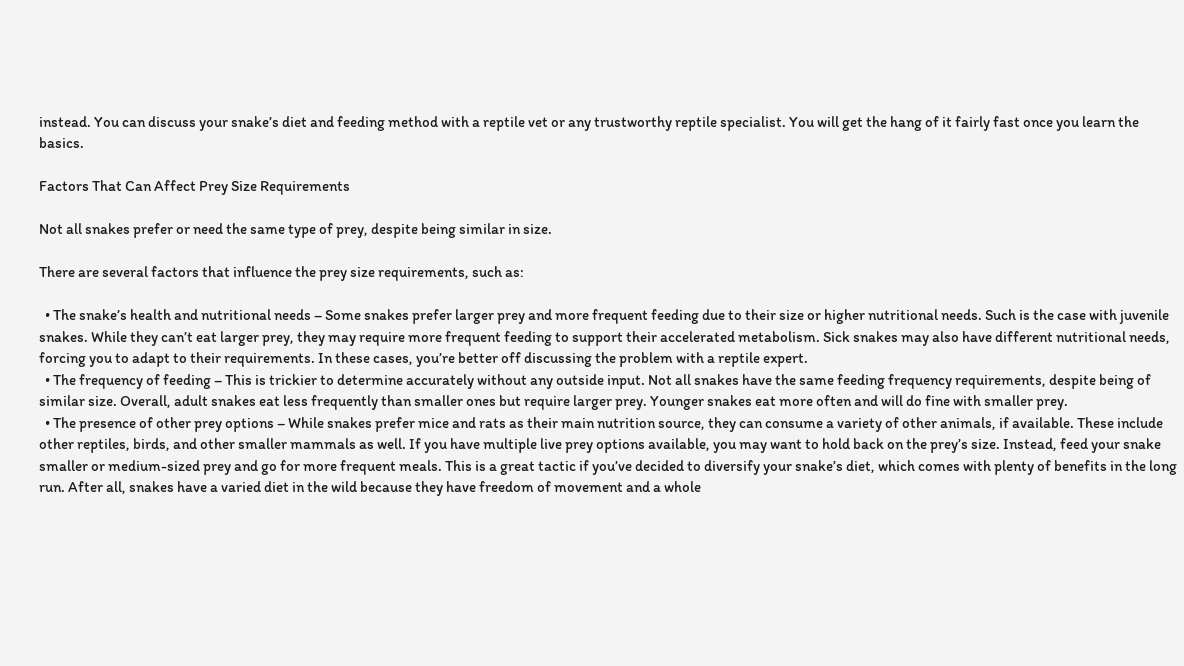instead. You can discuss your snake’s diet and feeding method with a reptile vet or any trustworthy reptile specialist. You will get the hang of it fairly fast once you learn the basics.

Factors That Can Affect Prey Size Requirements

Not all snakes prefer or need the same type of prey, despite being similar in size.

There are several factors that influence the prey size requirements, such as:

  • The snake’s health and nutritional needs – Some snakes prefer larger prey and more frequent feeding due to their size or higher nutritional needs. Such is the case with juvenile snakes. While they can’t eat larger prey, they may require more frequent feeding to support their accelerated metabolism. Sick snakes may also have different nutritional needs, forcing you to adapt to their requirements. In these cases, you’re better off discussing the problem with a reptile expert.
  • The frequency of feeding – This is trickier to determine accurately without any outside input. Not all snakes have the same feeding frequency requirements, despite being of similar size. Overall, adult snakes eat less frequently than smaller ones but require larger prey. Younger snakes eat more often and will do fine with smaller prey.
  • The presence of other prey options – While snakes prefer mice and rats as their main nutrition source, they can consume a variety of other animals, if available. These include other reptiles, birds, and other smaller mammals as well. If you have multiple live prey options available, you may want to hold back on the prey’s size. Instead, feed your snake smaller or medium-sized prey and go for more frequent meals. This is a great tactic if you’ve decided to diversify your snake’s diet, which comes with plenty of benefits in the long run. After all, snakes have a varied diet in the wild because they have freedom of movement and a whole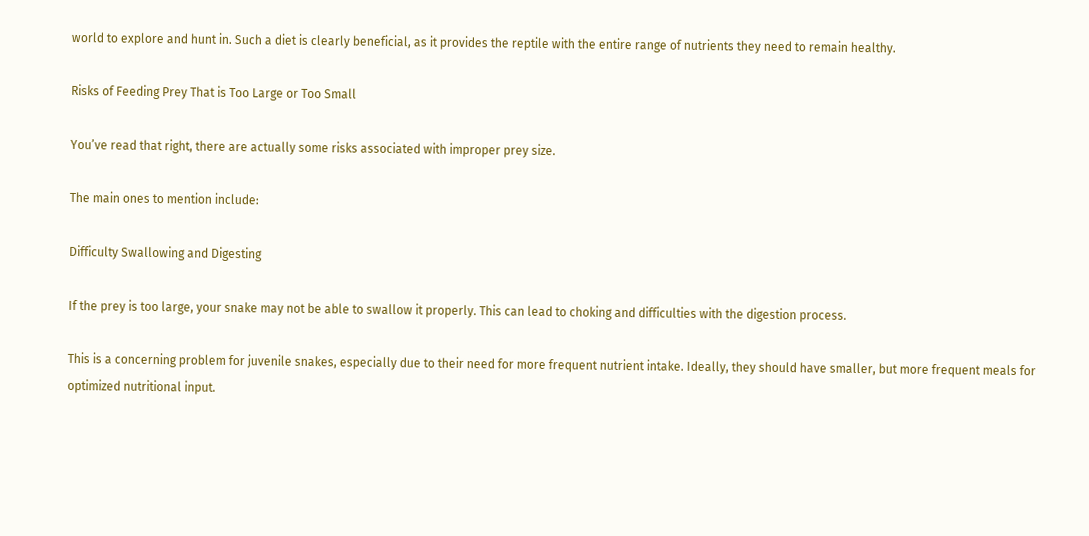world to explore and hunt in. Such a diet is clearly beneficial, as it provides the reptile with the entire range of nutrients they need to remain healthy.

Risks of Feeding Prey That is Too Large or Too Small

You’ve read that right, there are actually some risks associated with improper prey size.

The main ones to mention include:

Difficulty Swallowing and Digesting

If the prey is too large, your snake may not be able to swallow it properly. This can lead to choking and difficulties with the digestion process.

This is a concerning problem for juvenile snakes, especially due to their need for more frequent nutrient intake. Ideally, they should have smaller, but more frequent meals for optimized nutritional input.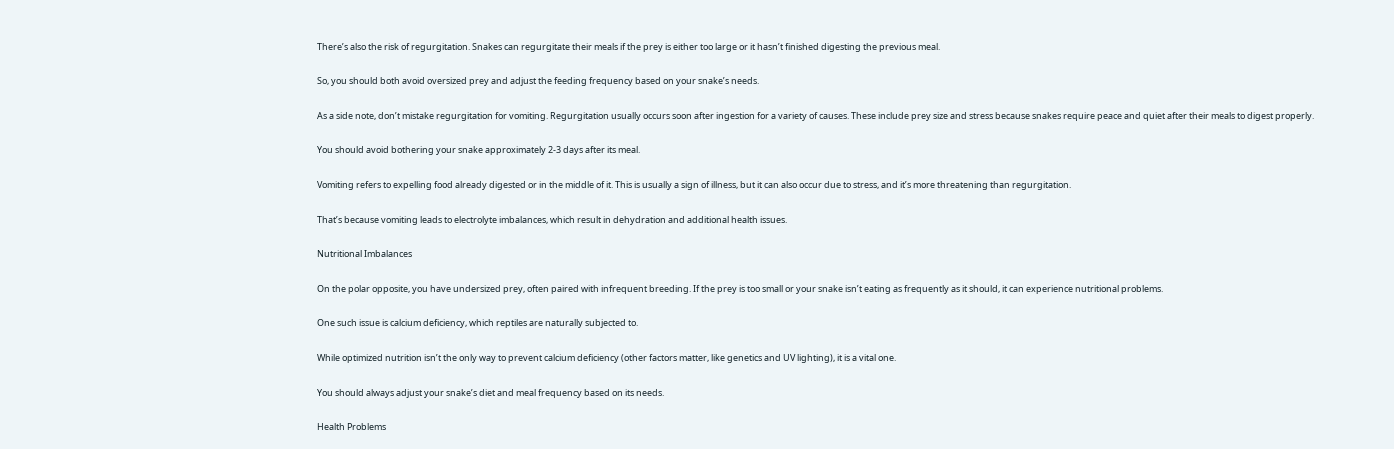There’s also the risk of regurgitation. Snakes can regurgitate their meals if the prey is either too large or it hasn’t finished digesting the previous meal.

So, you should both avoid oversized prey and adjust the feeding frequency based on your snake’s needs.

As a side note, don’t mistake regurgitation for vomiting. Regurgitation usually occurs soon after ingestion for a variety of causes. These include prey size and stress because snakes require peace and quiet after their meals to digest properly.

You should avoid bothering your snake approximately 2-3 days after its meal.

Vomiting refers to expelling food already digested or in the middle of it. This is usually a sign of illness, but it can also occur due to stress, and it’s more threatening than regurgitation.

That’s because vomiting leads to electrolyte imbalances, which result in dehydration and additional health issues.

Nutritional Imbalances

On the polar opposite, you have undersized prey, often paired with infrequent breeding. If the prey is too small or your snake isn’t eating as frequently as it should, it can experience nutritional problems.

One such issue is calcium deficiency, which reptiles are naturally subjected to.

While optimized nutrition isn’t the only way to prevent calcium deficiency (other factors matter, like genetics and UV lighting), it is a vital one.

You should always adjust your snake’s diet and meal frequency based on its needs.

Health Problems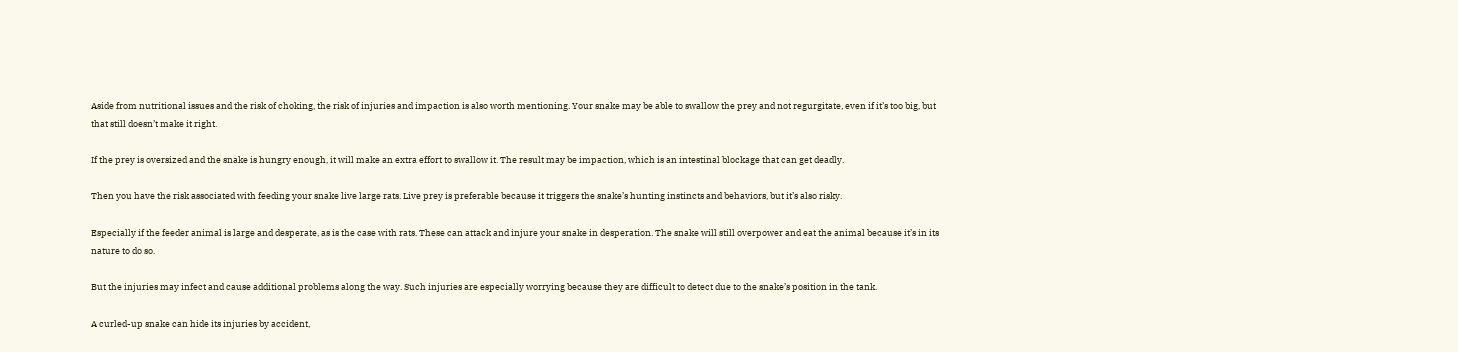Aside from nutritional issues and the risk of choking, the risk of injuries and impaction is also worth mentioning. Your snake may be able to swallow the prey and not regurgitate, even if it’s too big, but that still doesn’t make it right.

If the prey is oversized and the snake is hungry enough, it will make an extra effort to swallow it. The result may be impaction, which is an intestinal blockage that can get deadly.

Then you have the risk associated with feeding your snake live large rats. Live prey is preferable because it triggers the snake’s hunting instincts and behaviors, but it’s also risky.

Especially if the feeder animal is large and desperate, as is the case with rats. These can attack and injure your snake in desperation. The snake will still overpower and eat the animal because it’s in its nature to do so.

But the injuries may infect and cause additional problems along the way. Such injuries are especially worrying because they are difficult to detect due to the snake’s position in the tank.

A curled-up snake can hide its injuries by accident,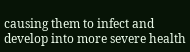causing them to infect and develop into more severe health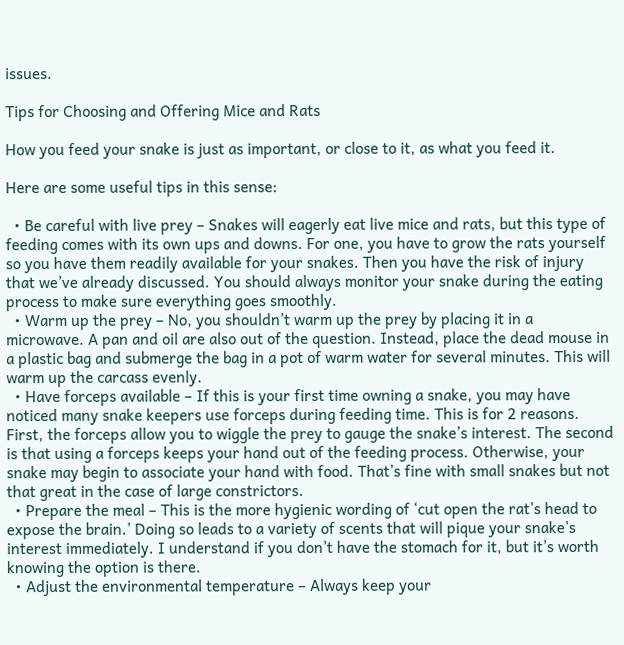issues.

Tips for Choosing and Offering Mice and Rats

How you feed your snake is just as important, or close to it, as what you feed it.

Here are some useful tips in this sense:

  • Be careful with live prey – Snakes will eagerly eat live mice and rats, but this type of feeding comes with its own ups and downs. For one, you have to grow the rats yourself so you have them readily available for your snakes. Then you have the risk of injury that we’ve already discussed. You should always monitor your snake during the eating process to make sure everything goes smoothly.
  • Warm up the prey – No, you shouldn’t warm up the prey by placing it in a microwave. A pan and oil are also out of the question. Instead, place the dead mouse in a plastic bag and submerge the bag in a pot of warm water for several minutes. This will warm up the carcass evenly.
  • Have forceps available – If this is your first time owning a snake, you may have noticed many snake keepers use forceps during feeding time. This is for 2 reasons. First, the forceps allow you to wiggle the prey to gauge the snake’s interest. The second is that using a forceps keeps your hand out of the feeding process. Otherwise, your snake may begin to associate your hand with food. That’s fine with small snakes but not that great in the case of large constrictors.
  • Prepare the meal – This is the more hygienic wording of ‘cut open the rat’s head to expose the brain.’ Doing so leads to a variety of scents that will pique your snake’s interest immediately. I understand if you don’t have the stomach for it, but it’s worth knowing the option is there.
  • Adjust the environmental temperature – Always keep your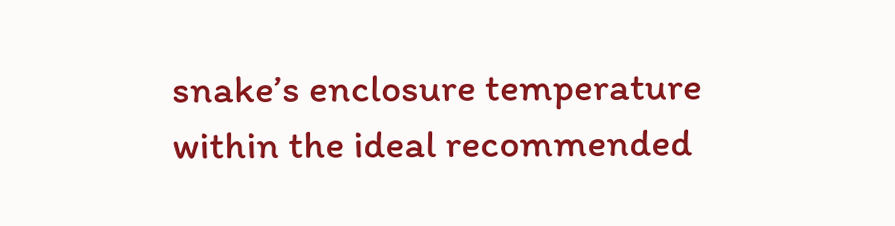snake’s enclosure temperature within the ideal recommended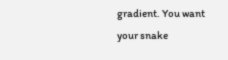gradient. You want your snake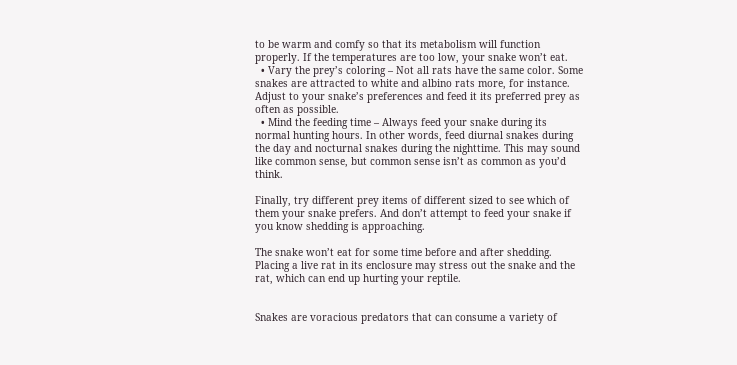to be warm and comfy so that its metabolism will function properly. If the temperatures are too low, your snake won’t eat.
  • Vary the prey’s coloring – Not all rats have the same color. Some snakes are attracted to white and albino rats more, for instance. Adjust to your snake’s preferences and feed it its preferred prey as often as possible.
  • Mind the feeding time – Always feed your snake during its normal hunting hours. In other words, feed diurnal snakes during the day and nocturnal snakes during the nighttime. This may sound like common sense, but common sense isn’t as common as you’d think.

Finally, try different prey items of different sized to see which of them your snake prefers. And don’t attempt to feed your snake if you know shedding is approaching.

The snake won’t eat for some time before and after shedding. Placing a live rat in its enclosure may stress out the snake and the rat, which can end up hurting your reptile.


Snakes are voracious predators that can consume a variety of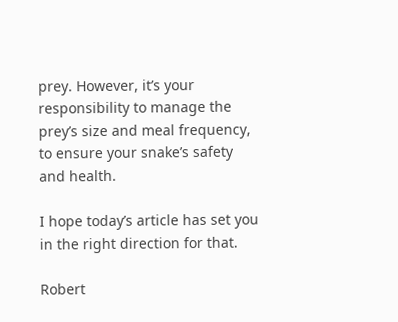prey. However, it’s your responsibility to manage the prey’s size and meal frequency, to ensure your snake’s safety and health.

I hope today’s article has set you in the right direction for that.

Robert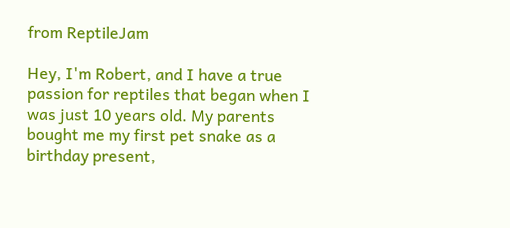from ReptileJam

Hey, I'm Robert, and I have a true passion for reptiles that began when I was just 10 years old. My parents bought me my first pet snake as a birthday present,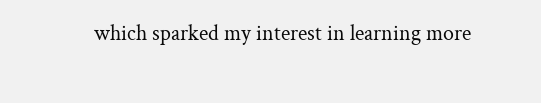which sparked my interest in learning more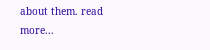about them. read more...